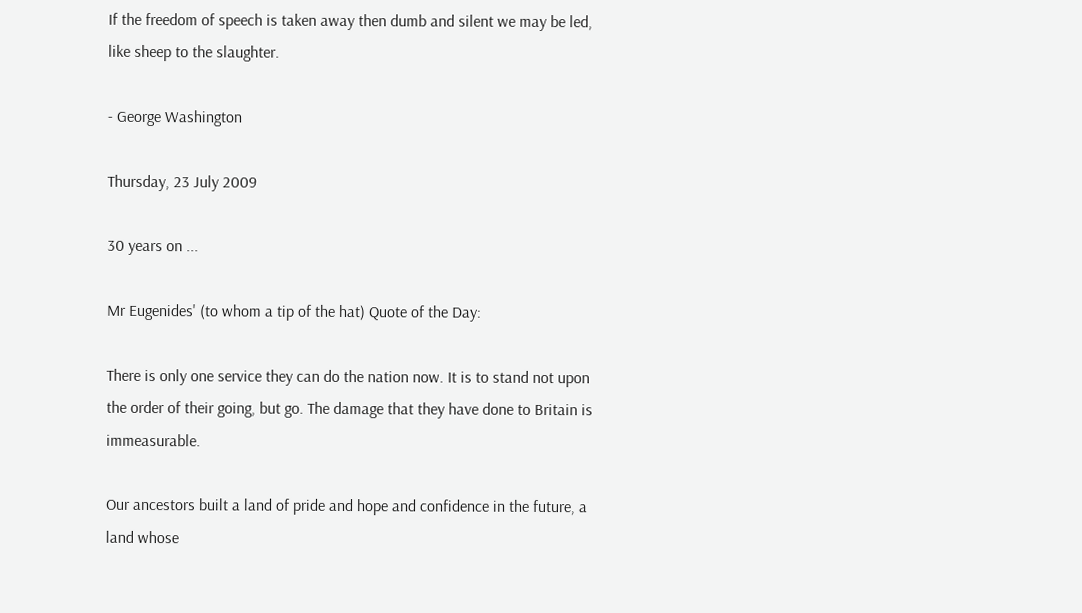If the freedom of speech is taken away then dumb and silent we may be led, like sheep to the slaughter.

- George Washington

Thursday, 23 July 2009

30 years on ...

Mr Eugenides' (to whom a tip of the hat) Quote of the Day:

There is only one service they can do the nation now. It is to stand not upon the order of their going, but go. The damage that they have done to Britain is immeasurable.

Our ancestors built a land of pride and hope and confidence in the future, a land whose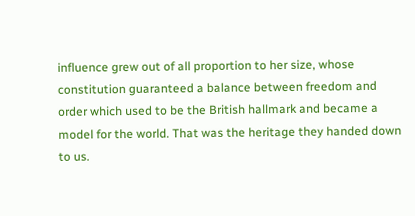influence grew out of all proportion to her size, whose constitution guaranteed a balance between freedom and order which used to be the British hallmark and became a model for the world. That was the heritage they handed down to us.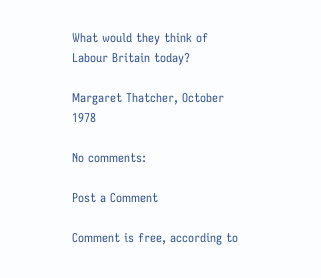What would they think of Labour Britain today?

Margaret Thatcher, October 1978

No comments:

Post a Comment

Comment is free, according to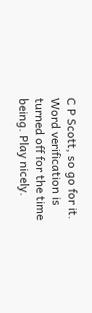C P Scott, so go for it. Word verification is turned off for the time being. Play nicely.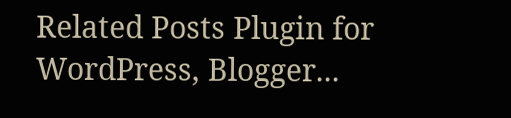Related Posts Plugin for WordPress, Blogger...